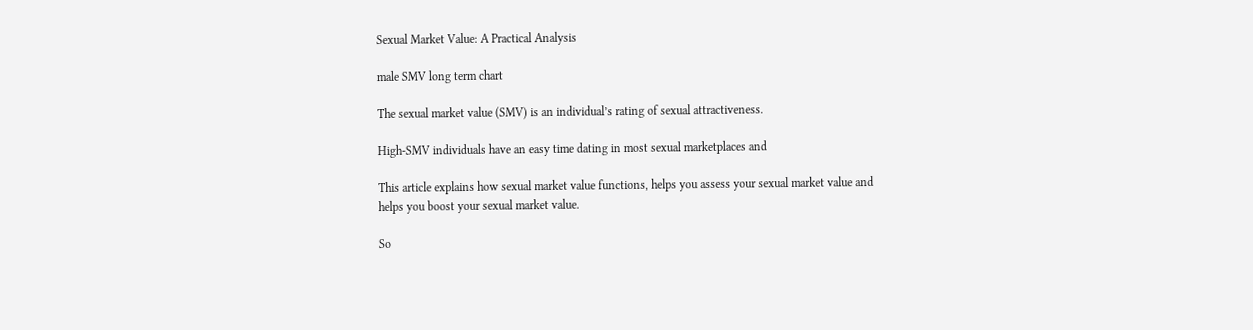Sexual Market Value: A Practical Analysis

male SMV long term chart

The sexual market value (SMV) is an individual’s rating of sexual attractiveness.

High-SMV individuals have an easy time dating in most sexual marketplaces and

This article explains how sexual market value functions, helps you assess your sexual market value and helps you boost your sexual market value.

So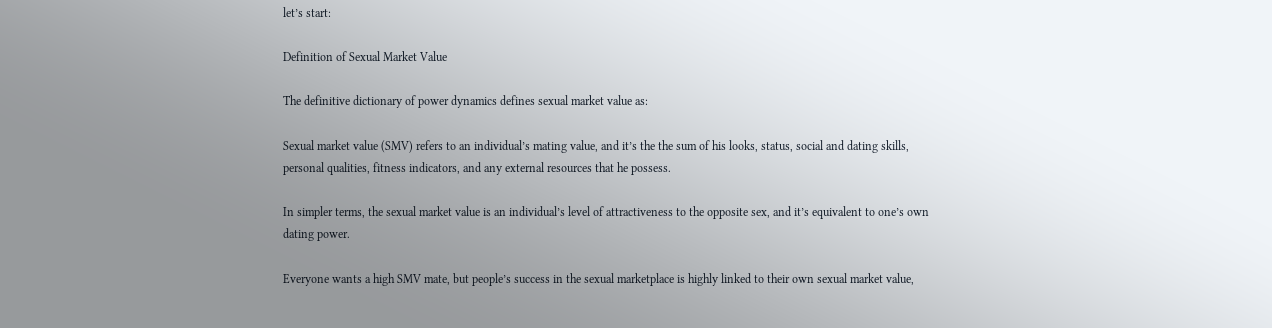let’s start:

Definition of Sexual Market Value

The definitive dictionary of power dynamics defines sexual market value as:

Sexual market value (SMV) refers to an individual’s mating value, and it’s the the sum of his looks, status, social and dating skills, personal qualities, fitness indicators, and any external resources that he possess.

In simpler terms, the sexual market value is an individual’s level of attractiveness to the opposite sex, and it’s equivalent to one’s own dating power.

Everyone wants a high SMV mate, but people’s success in the sexual marketplace is highly linked to their own sexual market value,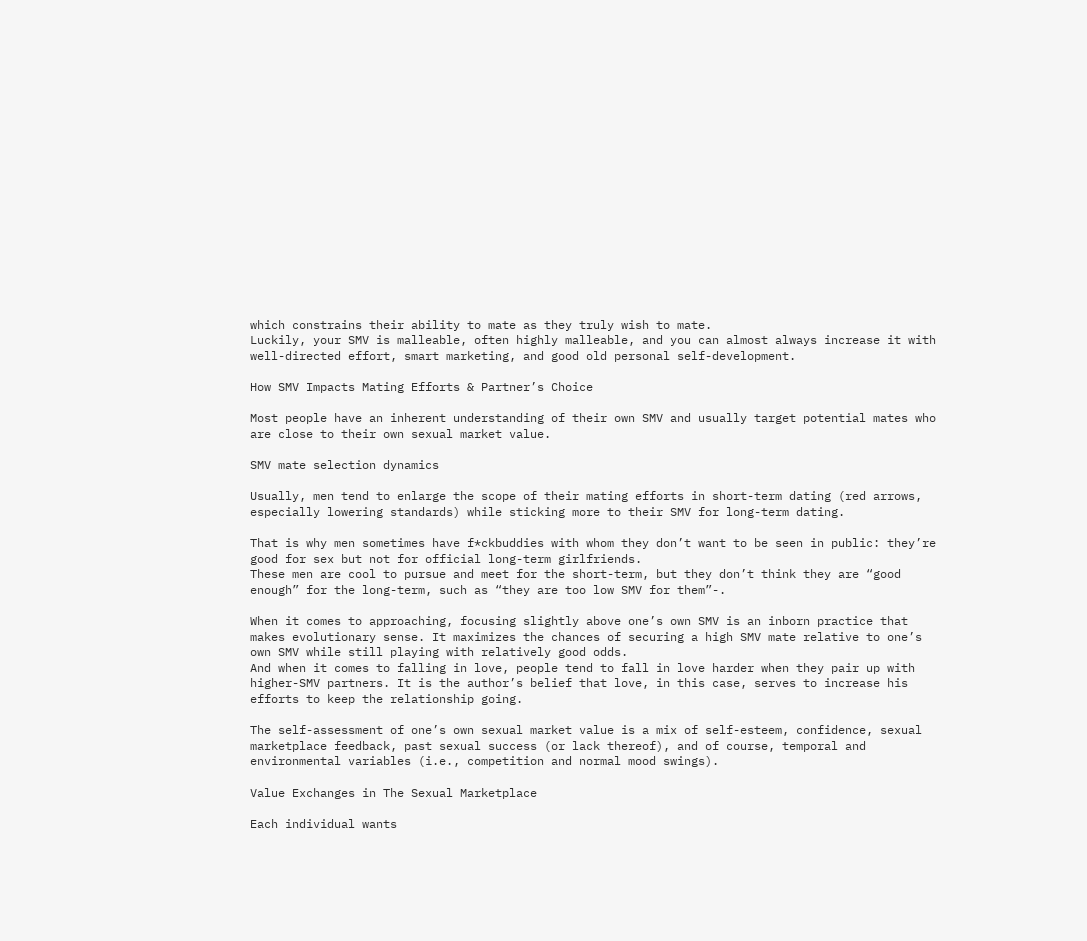which constrains their ability to mate as they truly wish to mate.
Luckily, your SMV is malleable, often highly malleable, and you can almost always increase it with well-directed effort, smart marketing, and good old personal self-development.

How SMV Impacts Mating Efforts & Partner’s Choice

Most people have an inherent understanding of their own SMV and usually target potential mates who are close to their own sexual market value.

SMV mate selection dynamics

Usually, men tend to enlarge the scope of their mating efforts in short-term dating (red arrows, especially lowering standards) while sticking more to their SMV for long-term dating.

That is why men sometimes have f*ckbuddies with whom they don’t want to be seen in public: they’re good for sex but not for official long-term girlfriends.
These men are cool to pursue and meet for the short-term, but they don’t think they are “good enough” for the long-term, such as “they are too low SMV for them”-.

When it comes to approaching, focusing slightly above one’s own SMV is an inborn practice that makes evolutionary sense. It maximizes the chances of securing a high SMV mate relative to one’s own SMV while still playing with relatively good odds.
And when it comes to falling in love, people tend to fall in love harder when they pair up with higher-SMV partners. It is the author’s belief that love, in this case, serves to increase his efforts to keep the relationship going.

The self-assessment of one’s own sexual market value is a mix of self-esteem, confidence, sexual marketplace feedback, past sexual success (or lack thereof), and of course, temporal and environmental variables (i.e., competition and normal mood swings).

Value Exchanges in The Sexual Marketplace

Each individual wants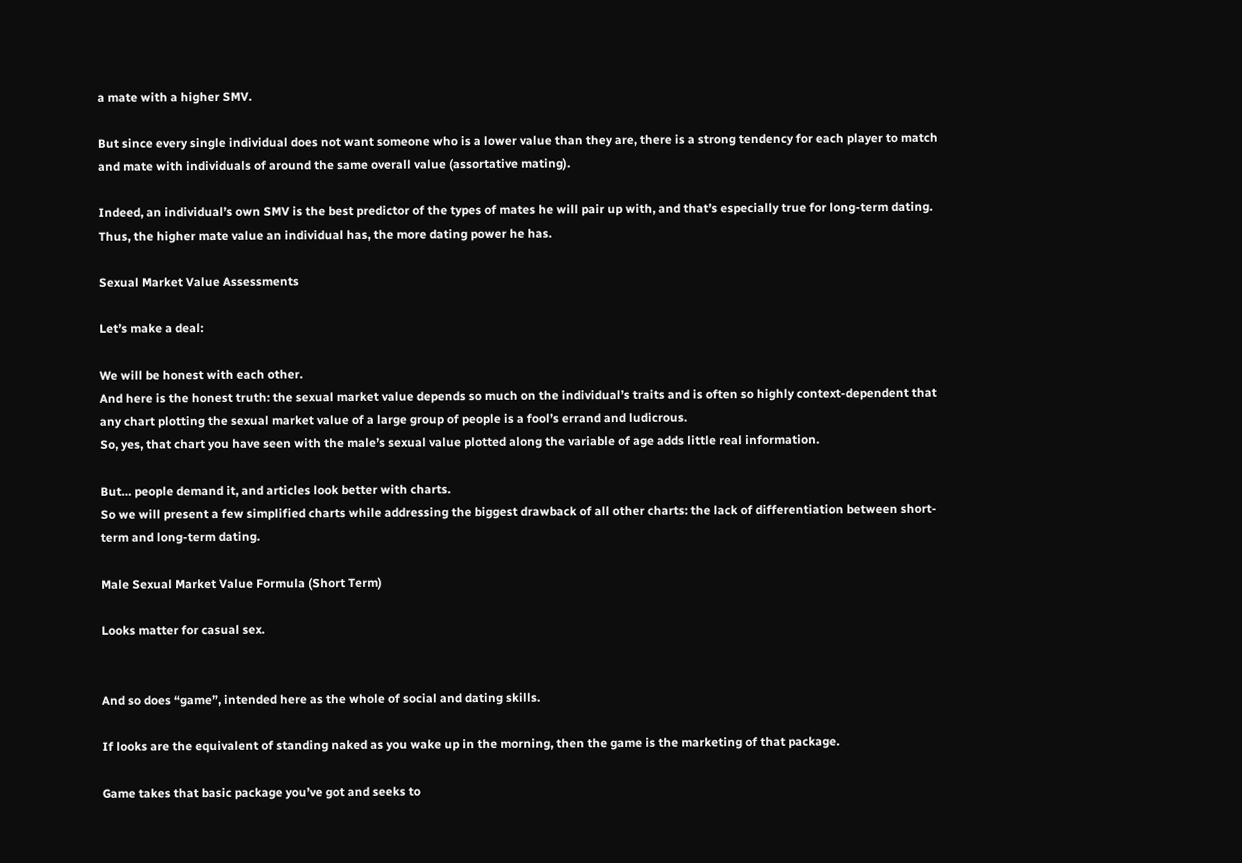a mate with a higher SMV.

But since every single individual does not want someone who is a lower value than they are, there is a strong tendency for each player to match and mate with individuals of around the same overall value (assortative mating).

Indeed, an individual’s own SMV is the best predictor of the types of mates he will pair up with, and that’s especially true for long-term dating.
Thus, the higher mate value an individual has, the more dating power he has.

Sexual Market Value Assessments

Let’s make a deal:

We will be honest with each other.
And here is the honest truth: the sexual market value depends so much on the individual’s traits and is often so highly context-dependent that any chart plotting the sexual market value of a large group of people is a fool’s errand and ludicrous.
So, yes, that chart you have seen with the male’s sexual value plotted along the variable of age adds little real information.

But… people demand it, and articles look better with charts.
So we will present a few simplified charts while addressing the biggest drawback of all other charts: the lack of differentiation between short-term and long-term dating.

Male Sexual Market Value Formula (Short Term)

Looks matter for casual sex.


And so does “game”, intended here as the whole of social and dating skills.

If looks are the equivalent of standing naked as you wake up in the morning, then the game is the marketing of that package.

Game takes that basic package you’ve got and seeks to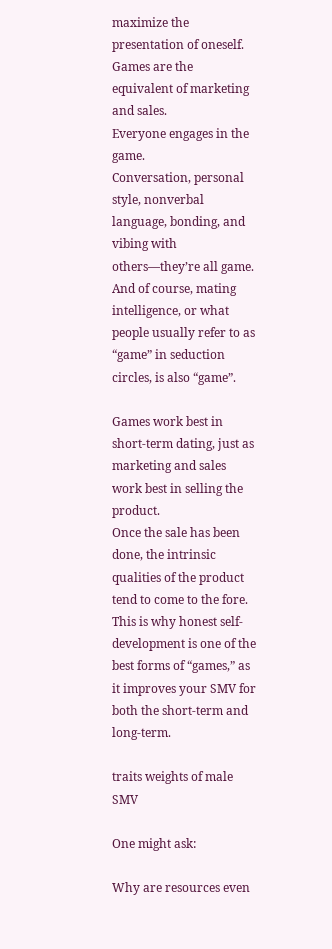maximize the presentation of oneself. Games are the equivalent of marketing and sales.
Everyone engages in the game.
Conversation, personal style, nonverbal language, bonding, and vibing with others—they’re all game. And of course, mating intelligence, or what people usually refer to as “game” in seduction circles, is also “game”.

Games work best in short-term dating, just as marketing and sales work best in selling the product.
Once the sale has been done, the intrinsic qualities of the product tend to come to the fore. This is why honest self-development is one of the best forms of “games,” as it improves your SMV for both the short-term and long-term.

traits weights of male SMV

One might ask:

Why are resources even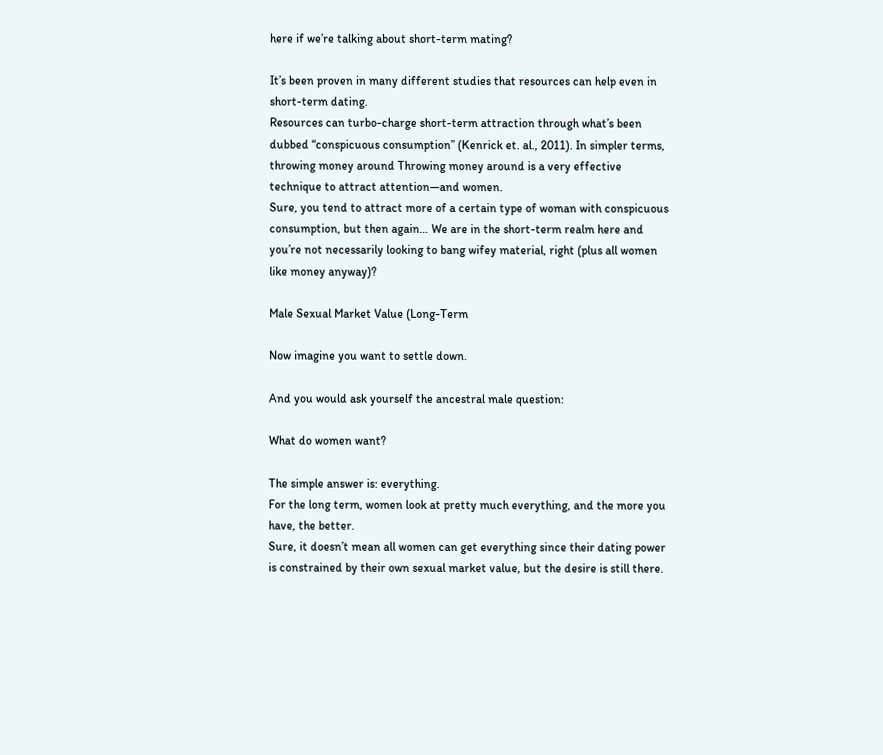here if we’re talking about short-term mating?

It’s been proven in many different studies that resources can help even in short-term dating.
Resources can turbo-charge short-term attraction through what’s been dubbed “conspicuous consumption” (Kenrick et. al., 2011). In simpler terms, throwing money around Throwing money around is a very effective technique to attract attention—and women.
Sure, you tend to attract more of a certain type of woman with conspicuous consumption, but then again… We are in the short-term realm here and you’re not necessarily looking to bang wifey material, right (plus all women like money anyway)?

Male Sexual Market Value (Long-Term

Now imagine you want to settle down.

And you would ask yourself the ancestral male question:

What do women want?

The simple answer is: everything.
For the long term, women look at pretty much everything, and the more you have, the better.
Sure, it doesn’t mean all women can get everything since their dating power is constrained by their own sexual market value, but the desire is still there.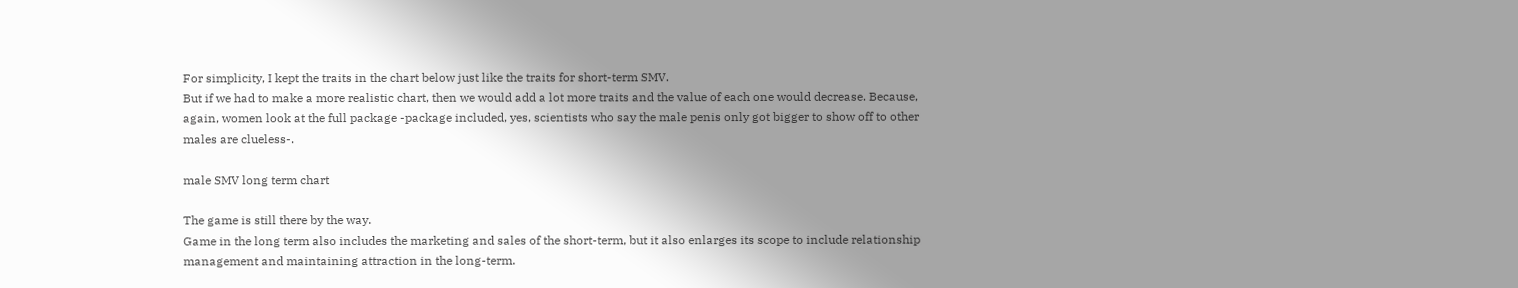For simplicity, I kept the traits in the chart below just like the traits for short-term SMV.
But if we had to make a more realistic chart, then we would add a lot more traits and the value of each one would decrease. Because, again, women look at the full package -package included, yes, scientists who say the male penis only got bigger to show off to other males are clueless-.

male SMV long term chart

The game is still there by the way.
Game in the long term also includes the marketing and sales of the short-term, but it also enlarges its scope to include relationship management and maintaining attraction in the long-term.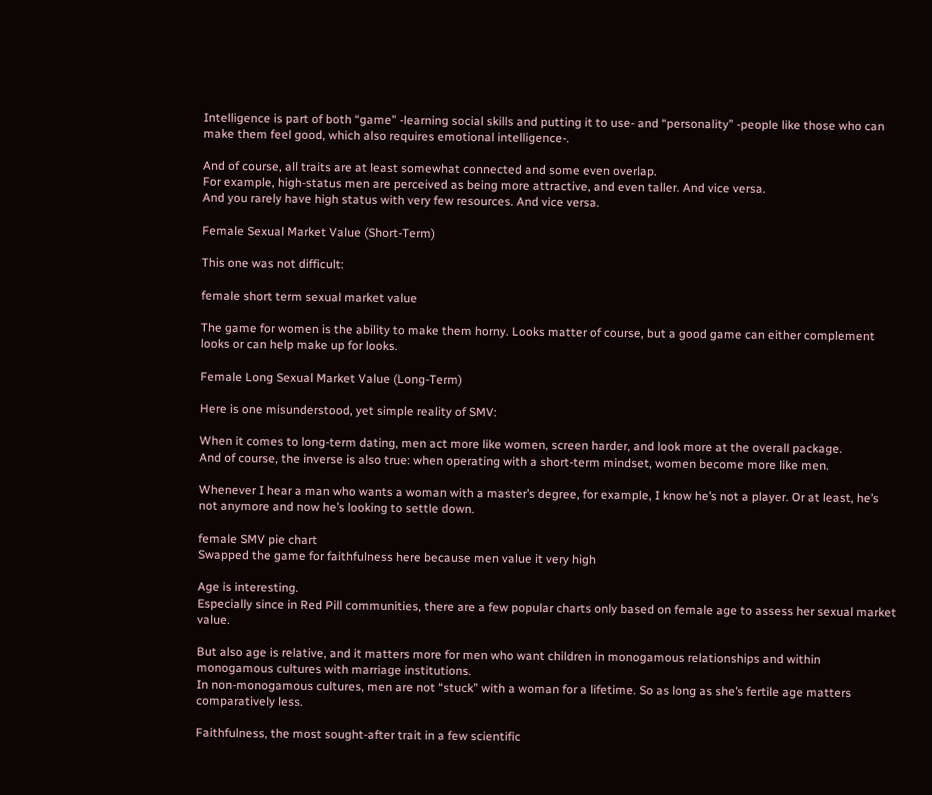Intelligence is part of both “game” -learning social skills and putting it to use- and “personality” -people like those who can make them feel good, which also requires emotional intelligence-.

And of course, all traits are at least somewhat connected and some even overlap.
For example, high-status men are perceived as being more attractive, and even taller. And vice versa.
And you rarely have high status with very few resources. And vice versa.

Female Sexual Market Value (Short-Term)

This one was not difficult:

female short term sexual market value

The game for women is the ability to make them horny. Looks matter of course, but a good game can either complement looks or can help make up for looks.

Female Long Sexual Market Value (Long-Term)

Here is one misunderstood, yet simple reality of SMV:

When it comes to long-term dating, men act more like women, screen harder, and look more at the overall package.
And of course, the inverse is also true: when operating with a short-term mindset, women become more like men.

Whenever I hear a man who wants a woman with a master’s degree, for example, I know he’s not a player. Or at least, he’s not anymore and now he’s looking to settle down.

female SMV pie chart
Swapped the game for faithfulness here because men value it very high

Age is interesting.
Especially since in Red Pill communities, there are a few popular charts only based on female age to assess her sexual market value.

But also age is relative, and it matters more for men who want children in monogamous relationships and within monogamous cultures with marriage institutions.
In non-monogamous cultures, men are not “stuck” with a woman for a lifetime. So as long as she’s fertile age matters comparatively less.

Faithfulness, the most sought-after trait in a few scientific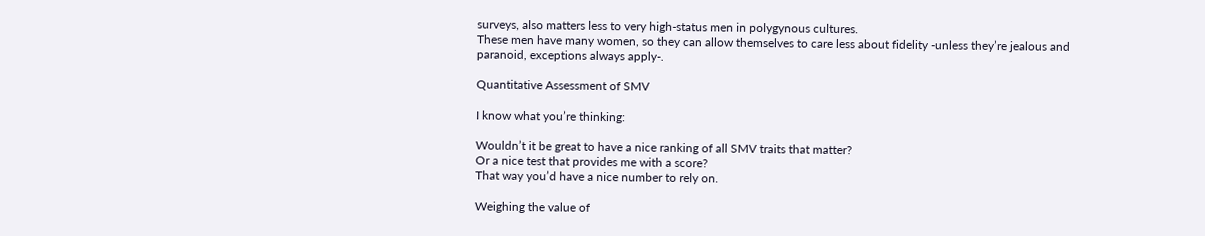surveys, also matters less to very high-status men in polygynous cultures.
These men have many women, so they can allow themselves to care less about fidelity -unless they’re jealous and paranoid, exceptions always apply-.

Quantitative Assessment of SMV

I know what you’re thinking:

Wouldn’t it be great to have a nice ranking of all SMV traits that matter?
Or a nice test that provides me with a score?
That way you’d have a nice number to rely on.

Weighing the value of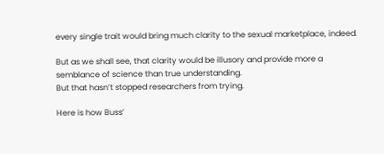every single trait would bring much clarity to the sexual marketplace, indeed.

But as we shall see, that clarity would be illusory and provide more a semblance of science than true understanding.
But that hasn’t stopped researchers from trying.

Here is how Buss’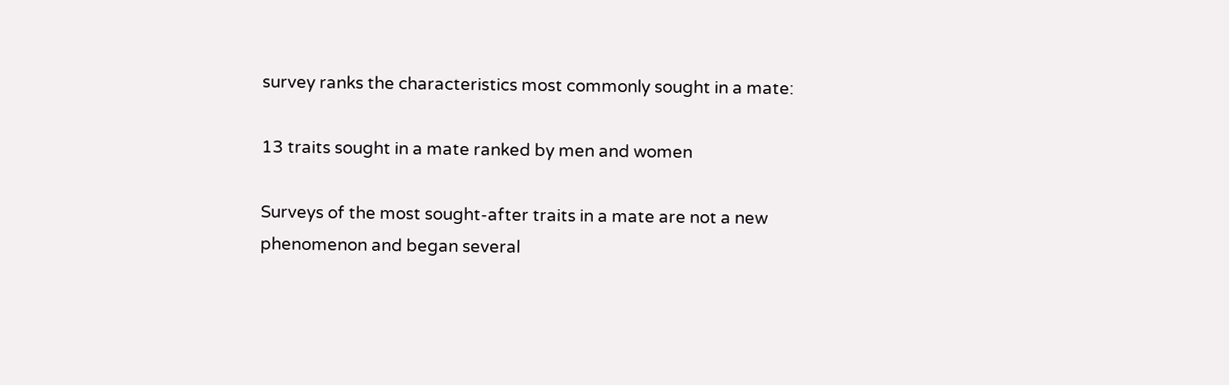survey ranks the characteristics most commonly sought in a mate:

13 traits sought in a mate ranked by men and women

Surveys of the most sought-after traits in a mate are not a new phenomenon and began several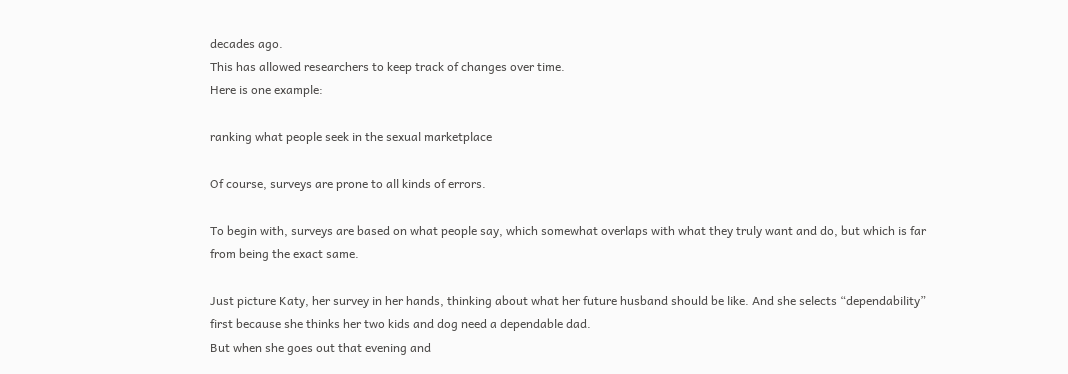decades ago.
This has allowed researchers to keep track of changes over time.
Here is one example:

ranking what people seek in the sexual marketplace

Of course, surveys are prone to all kinds of errors.

To begin with, surveys are based on what people say, which somewhat overlaps with what they truly want and do, but which is far from being the exact same.

Just picture Katy, her survey in her hands, thinking about what her future husband should be like. And she selects “dependability” first because she thinks her two kids and dog need a dependable dad.
But when she goes out that evening and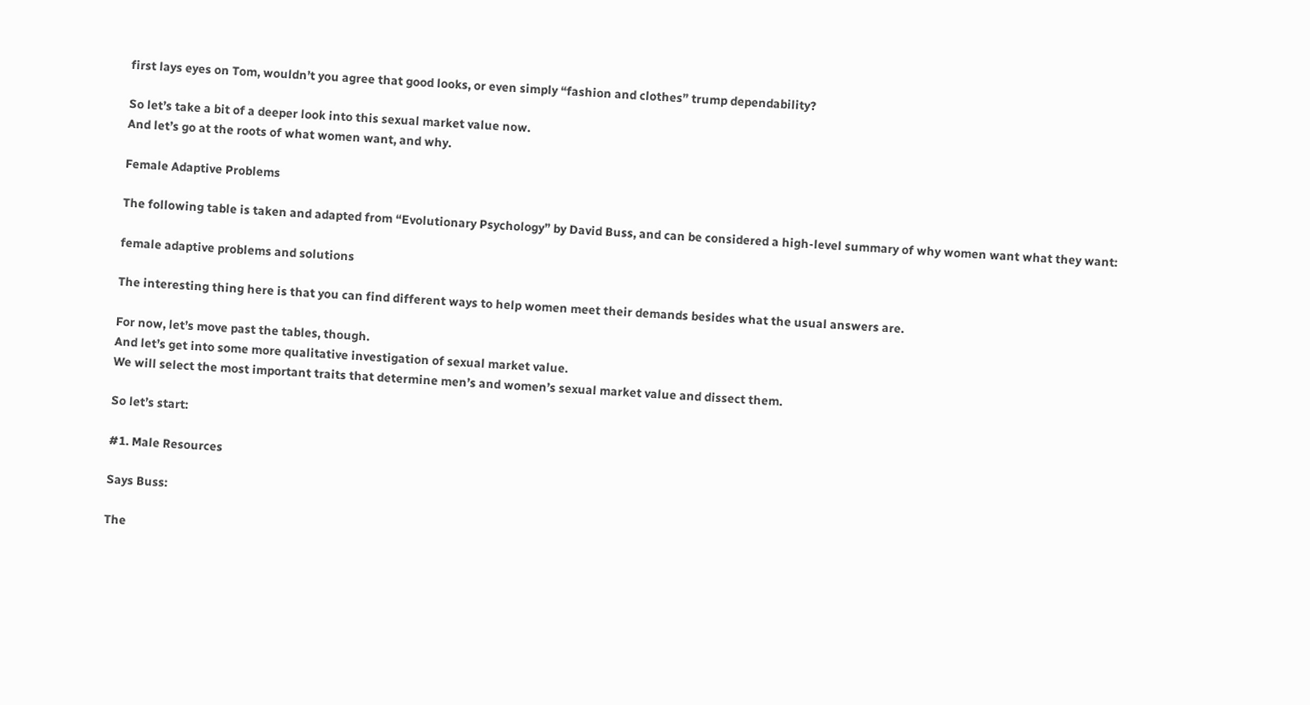first lays eyes on Tom, wouldn’t you agree that good looks, or even simply “fashion and clothes” trump dependability?

So let’s take a bit of a deeper look into this sexual market value now.
And let’s go at the roots of what women want, and why.

Female Adaptive Problems

The following table is taken and adapted from “Evolutionary Psychology” by David Buss, and can be considered a high-level summary of why women want what they want:

female adaptive problems and solutions

The interesting thing here is that you can find different ways to help women meet their demands besides what the usual answers are.

For now, let’s move past the tables, though.
And let’s get into some more qualitative investigation of sexual market value.
We will select the most important traits that determine men’s and women’s sexual market value and dissect them.

So let’s start:

#1. Male Resources

Says Buss:

The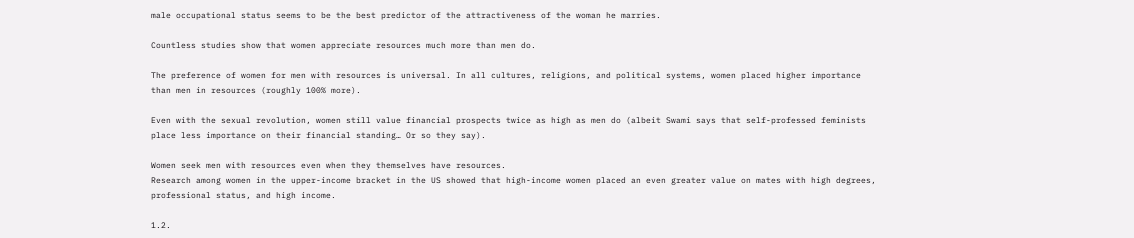male occupational status seems to be the best predictor of the attractiveness of the woman he marries.

Countless studies show that women appreciate resources much more than men do.

The preference of women for men with resources is universal. In all cultures, religions, and political systems, women placed higher importance than men in resources (roughly 100% more).

Even with the sexual revolution, women still value financial prospects twice as high as men do (albeit Swami says that self-professed feminists place less importance on their financial standing… Or so they say).

Women seek men with resources even when they themselves have resources.
Research among women in the upper-income bracket in the US showed that high-income women placed an even greater value on mates with high degrees, professional status, and high income.

1.2.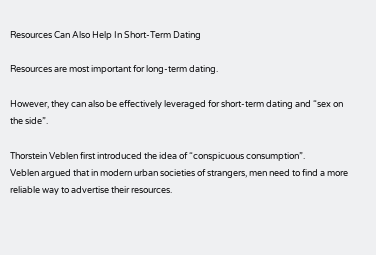Resources Can Also Help In Short-Term Dating

Resources are most important for long-term dating.

However, they can also be effectively leveraged for short-term dating and “sex on the side”.

Thorstein Veblen first introduced the idea of “conspicuous consumption”.
Veblen argued that in modern urban societies of strangers, men need to find a more reliable way to advertise their resources.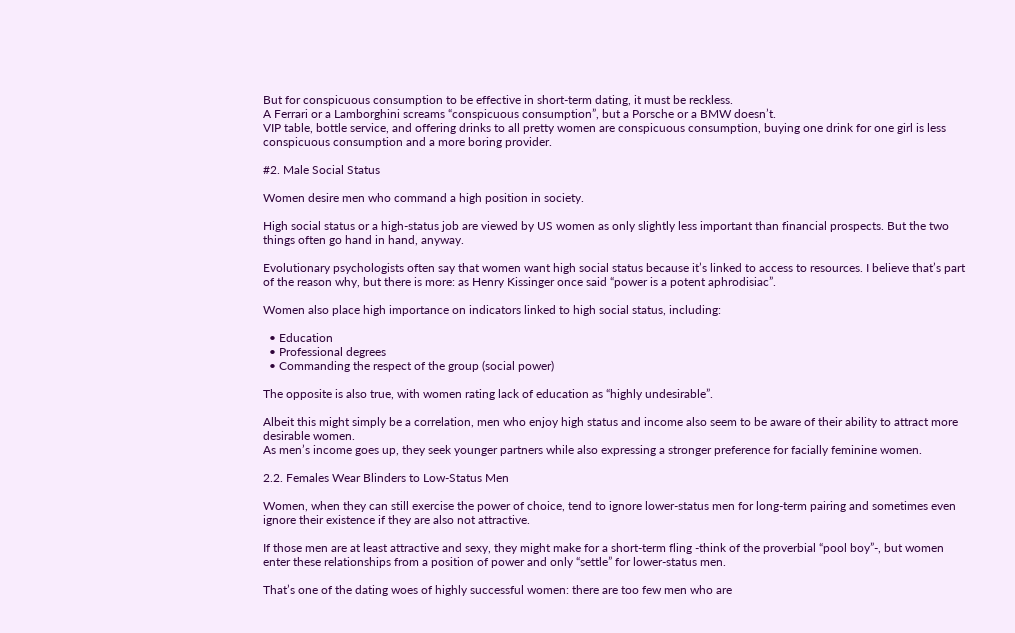But for conspicuous consumption to be effective in short-term dating, it must be reckless.
A Ferrari or a Lamborghini screams “conspicuous consumption”, but a Porsche or a BMW doesn’t.
VIP table, bottle service, and offering drinks to all pretty women are conspicuous consumption, buying one drink for one girl is less conspicuous consumption and a more boring provider.

#2. Male Social Status

Women desire men who command a high position in society.

High social status or a high-status job are viewed by US women as only slightly less important than financial prospects. But the two things often go hand in hand, anyway.

Evolutionary psychologists often say that women want high social status because it’s linked to access to resources. I believe that’s part of the reason why, but there is more: as Henry Kissinger once said “power is a potent aphrodisiac”.

Women also place high importance on indicators linked to high social status, including:

  • Education
  • Professional degrees
  • Commanding the respect of the group (social power)

The opposite is also true, with women rating lack of education as “highly undesirable”.

Albeit this might simply be a correlation, men who enjoy high status and income also seem to be aware of their ability to attract more desirable women.
As men’s income goes up, they seek younger partners while also expressing a stronger preference for facially feminine women.

2.2. Females Wear Blinders to Low-Status Men

Women, when they can still exercise the power of choice, tend to ignore lower-status men for long-term pairing and sometimes even ignore their existence if they are also not attractive.

If those men are at least attractive and sexy, they might make for a short-term fling -think of the proverbial “pool boy”-, but women enter these relationships from a position of power and only “settle” for lower-status men.

That’s one of the dating woes of highly successful women: there are too few men who are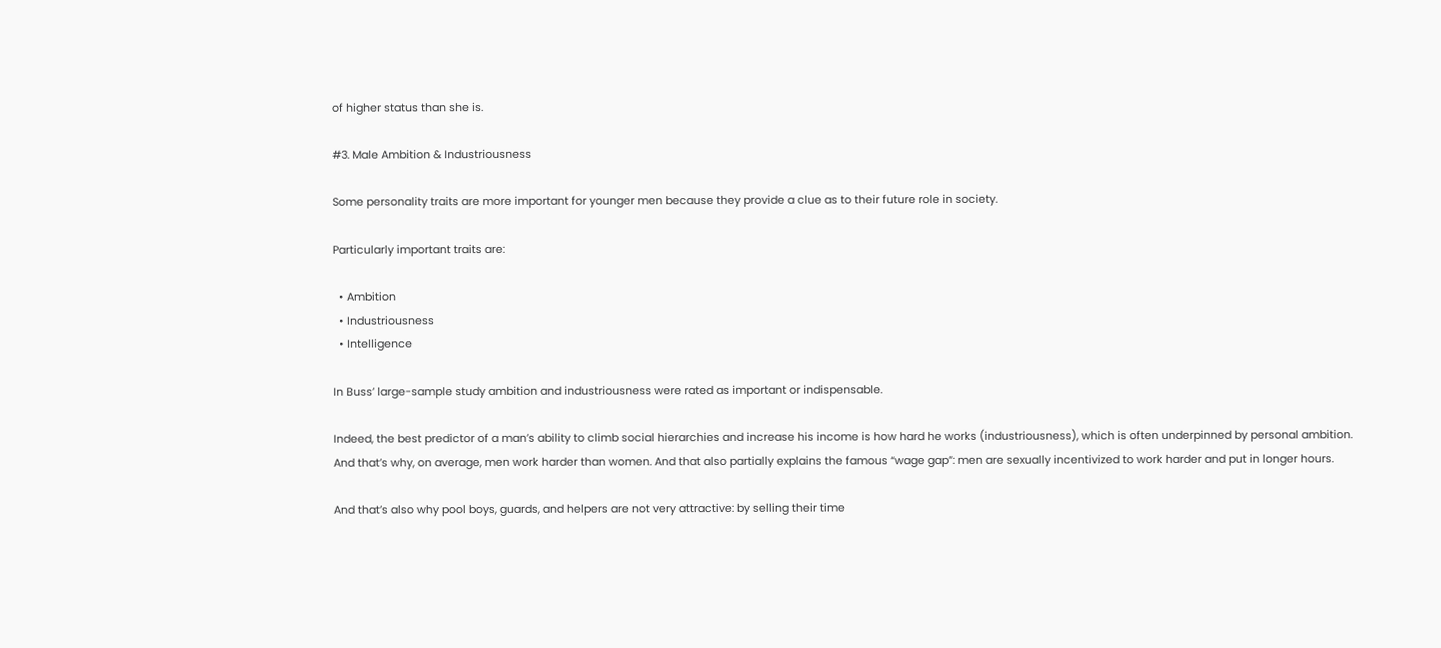of higher status than she is.

#3. Male Ambition & Industriousness

Some personality traits are more important for younger men because they provide a clue as to their future role in society.

Particularly important traits are:

  • Ambition
  • Industriousness
  • Intelligence

In Buss’ large-sample study ambition and industriousness were rated as important or indispensable.

Indeed, the best predictor of a man’s ability to climb social hierarchies and increase his income is how hard he works (industriousness), which is often underpinned by personal ambition.
And that’s why, on average, men work harder than women. And that also partially explains the famous “wage gap”: men are sexually incentivized to work harder and put in longer hours.

And that’s also why pool boys, guards, and helpers are not very attractive: by selling their time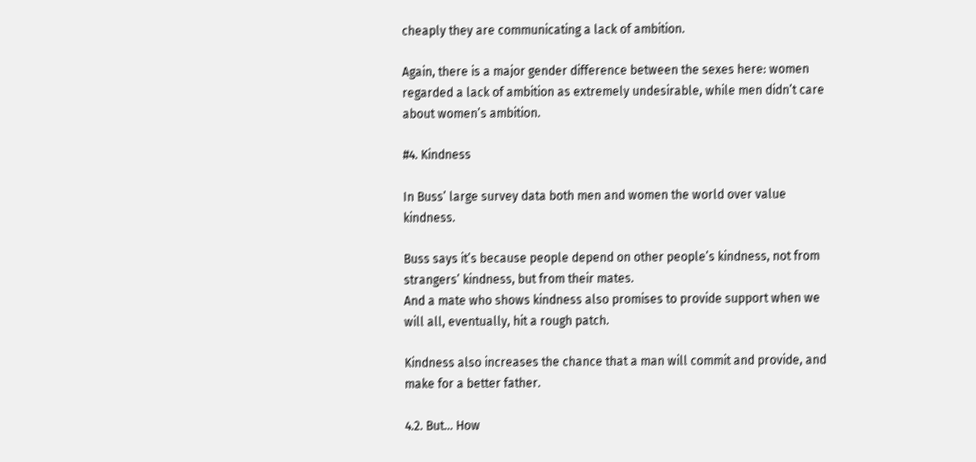cheaply they are communicating a lack of ambition.

Again, there is a major gender difference between the sexes here: women regarded a lack of ambition as extremely undesirable, while men didn’t care about women’s ambition.

#4. Kindness

In Buss’ large survey data both men and women the world over value kindness.

Buss says it’s because people depend on other people’s kindness, not from strangers’ kindness, but from their mates.
And a mate who shows kindness also promises to provide support when we will all, eventually, hit a rough patch.

Kindness also increases the chance that a man will commit and provide, and make for a better father.

4.2. But… How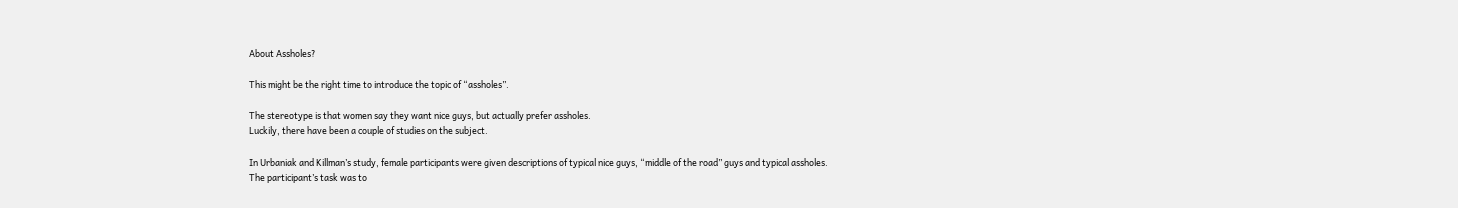About Assholes?

This might be the right time to introduce the topic of “assholes”.

The stereotype is that women say they want nice guys, but actually prefer assholes.
Luckily, there have been a couple of studies on the subject.

In Urbaniak and Killman’s study, female participants were given descriptions of typical nice guys, “middle of the road” guys and typical assholes.
The participant’s task was to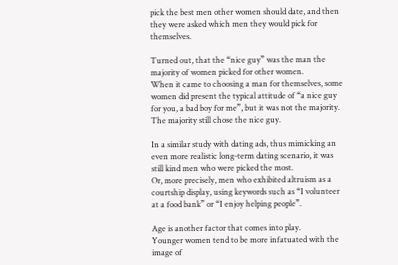pick the best men other women should date, and then they were asked which men they would pick for themselves.

Turned out, that the “nice guy” was the man the majority of women picked for other women.
When it came to choosing a man for themselves, some women did present the typical attitude of “a nice guy for you, a bad boy for me”, but it was not the majority. The majority still chose the nice guy.

In a similar study with dating ads, thus mimicking an even more realistic long-term dating scenario, it was still kind men who were picked the most.
Or, more precisely, men who exhibited altruism as a courtship display, using keywords such as “I volunteer at a food bank” or “I enjoy helping people”.

Age is another factor that comes into play.
Younger women tend to be more infatuated with the image of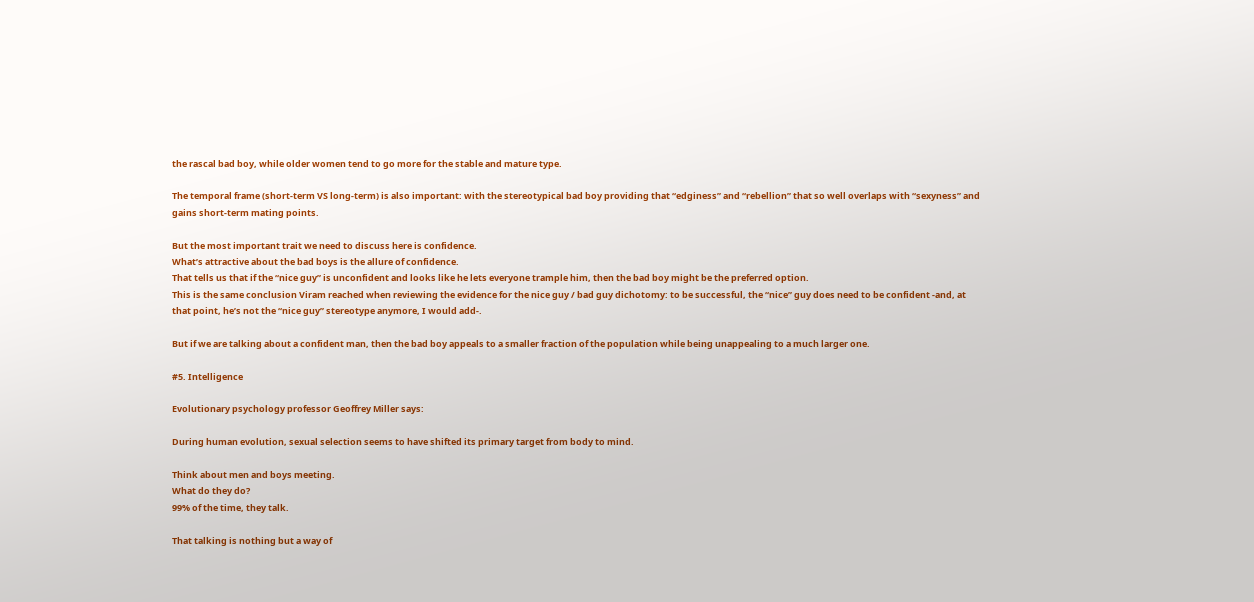the rascal bad boy, while older women tend to go more for the stable and mature type.

The temporal frame (short-term VS long-term) is also important: with the stereotypical bad boy providing that “edginess” and “rebellion” that so well overlaps with “sexyness” and gains short-term mating points.

But the most important trait we need to discuss here is confidence.
What’s attractive about the bad boys is the allure of confidence.
That tells us that if the “nice guy” is unconfident and looks like he lets everyone trample him, then the bad boy might be the preferred option.
This is the same conclusion Viram reached when reviewing the evidence for the nice guy / bad guy dichotomy: to be successful, the “nice” guy does need to be confident -and, at that point, he’s not the “nice guy” stereotype anymore, I would add-.

But if we are talking about a confident man, then the bad boy appeals to a smaller fraction of the population while being unappealing to a much larger one.

#5. Intelligence

Evolutionary psychology professor Geoffrey Miller says:

During human evolution, sexual selection seems to have shifted its primary target from body to mind.

Think about men and boys meeting.
What do they do?
99% of the time, they talk.

That talking is nothing but a way of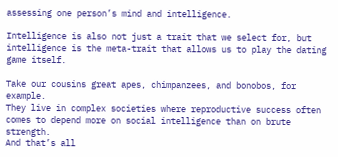assessing one person’s mind and intelligence.

Intelligence is also not just a trait that we select for, but intelligence is the meta-trait that allows us to play the dating game itself.

Take our cousins great apes, chimpanzees, and bonobos, for example.
They live in complex societies where reproductive success often comes to depend more on social intelligence than on brute strength.
And that’s all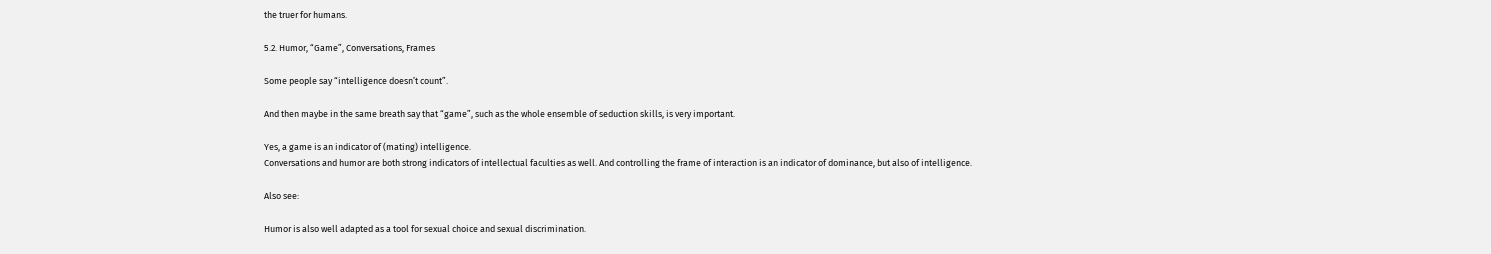the truer for humans.

5.2. Humor, “Game”, Conversations, Frames

Some people say “intelligence doesn’t count”.

And then maybe in the same breath say that “game”, such as the whole ensemble of seduction skills, is very important.

Yes, a game is an indicator of (mating) intelligence.
Conversations and humor are both strong indicators of intellectual faculties as well. And controlling the frame of interaction is an indicator of dominance, but also of intelligence.

Also see:

Humor is also well adapted as a tool for sexual choice and sexual discrimination.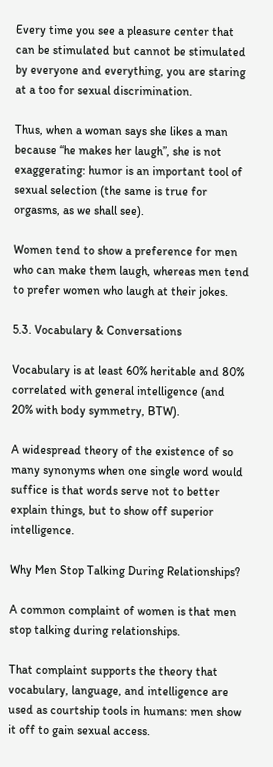Every time you see a pleasure center that can be stimulated but cannot be stimulated by everyone and everything, you are staring at a too for sexual discrimination.

Thus, when a woman says she likes a man because “he makes her laugh”, she is not exaggerating: humor is an important tool of sexual selection (the same is true for orgasms, as we shall see).

Women tend to show a preference for men who can make them laugh, whereas men tend to prefer women who laugh at their jokes.

5.3. Vocabulary & Conversations

Vocabulary is at least 60% heritable and 80% correlated with general intelligence (and 20% with body symmetry, BTW).

A widespread theory of the existence of so many synonyms when one single word would suffice is that words serve not to better explain things, but to show off superior intelligence.

Why Men Stop Talking During Relationships?

A common complaint of women is that men stop talking during relationships.

That complaint supports the theory that vocabulary, language, and intelligence are used as courtship tools in humans: men show it off to gain sexual access.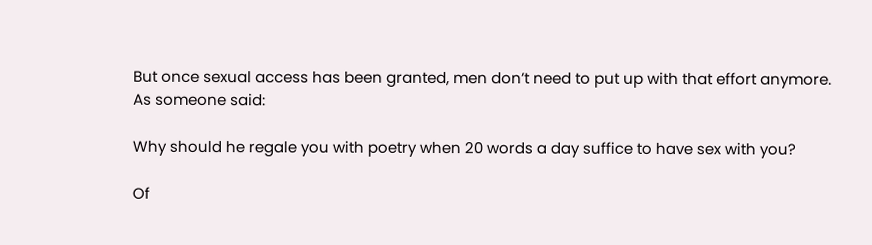But once sexual access has been granted, men don’t need to put up with that effort anymore.
As someone said:

Why should he regale you with poetry when 20 words a day suffice to have sex with you?

Of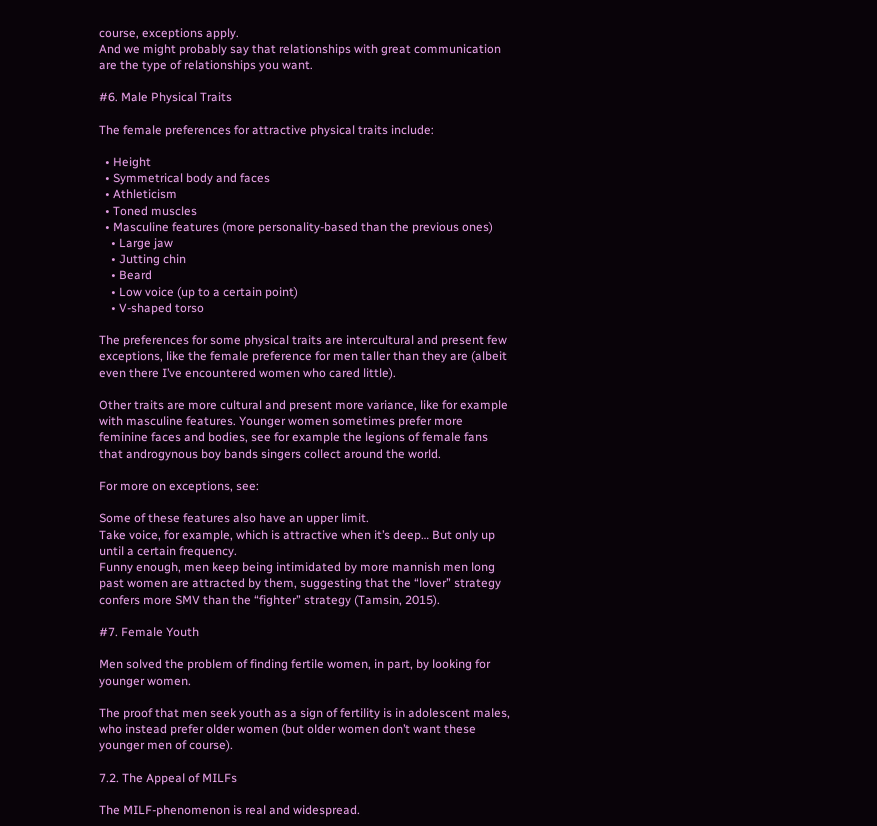course, exceptions apply.
And we might probably say that relationships with great communication are the type of relationships you want.

#6. Male Physical Traits

The female preferences for attractive physical traits include:

  • Height
  • Symmetrical body and faces
  • Athleticism
  • Toned muscles
  • Masculine features (more personality-based than the previous ones)
    • Large jaw
    • Jutting chin
    • Beard
    • Low voice (up to a certain point)
    • V-shaped torso

The preferences for some physical traits are intercultural and present few exceptions, like the female preference for men taller than they are (albeit even there I’ve encountered women who cared little).

Other traits are more cultural and present more variance, like for example with masculine features. Younger women sometimes prefer more feminine faces and bodies, see for example the legions of female fans that androgynous boy bands singers collect around the world.

For more on exceptions, see:

Some of these features also have an upper limit.
Take voice, for example, which is attractive when it’s deep… But only up until a certain frequency.
Funny enough, men keep being intimidated by more mannish men long past women are attracted by them, suggesting that the “lover” strategy confers more SMV than the “fighter” strategy (Tamsin, 2015).

#7. Female Youth

Men solved the problem of finding fertile women, in part, by looking for younger women.

The proof that men seek youth as a sign of fertility is in adolescent males, who instead prefer older women (but older women don’t want these younger men of course).

7.2. The Appeal of MILFs

The MILF-phenomenon is real and widespread.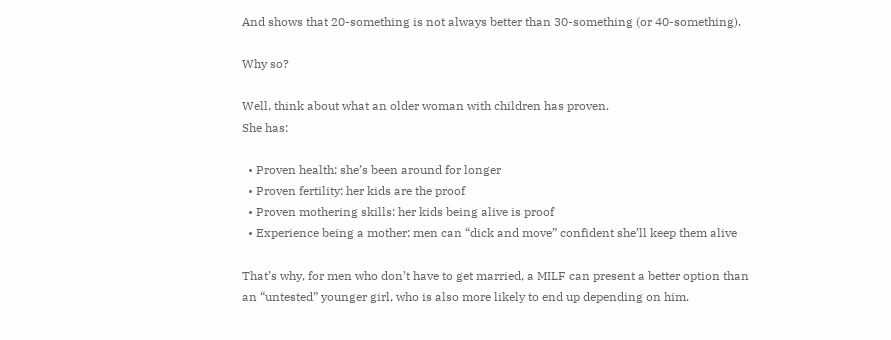And shows that 20-something is not always better than 30-something (or 40-something).

Why so?

Well, think about what an older woman with children has proven.
She has:

  • Proven health: she’s been around for longer
  • Proven fertility: her kids are the proof
  • Proven mothering skills: her kids being alive is proof
  • Experience being a mother: men can “dick and move” confident she’ll keep them alive

That’s why, for men who don’t have to get married, a MILF can present a better option than an “untested” younger girl, who is also more likely to end up depending on him.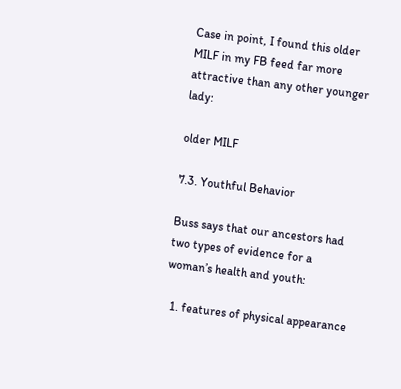Case in point, I found this older MILF in my FB feed far more attractive than any other younger lady:

older MILF

7.3. Youthful Behavior

Buss says that our ancestors had two types of evidence for a woman’s health and youth:

  1. features of physical appearance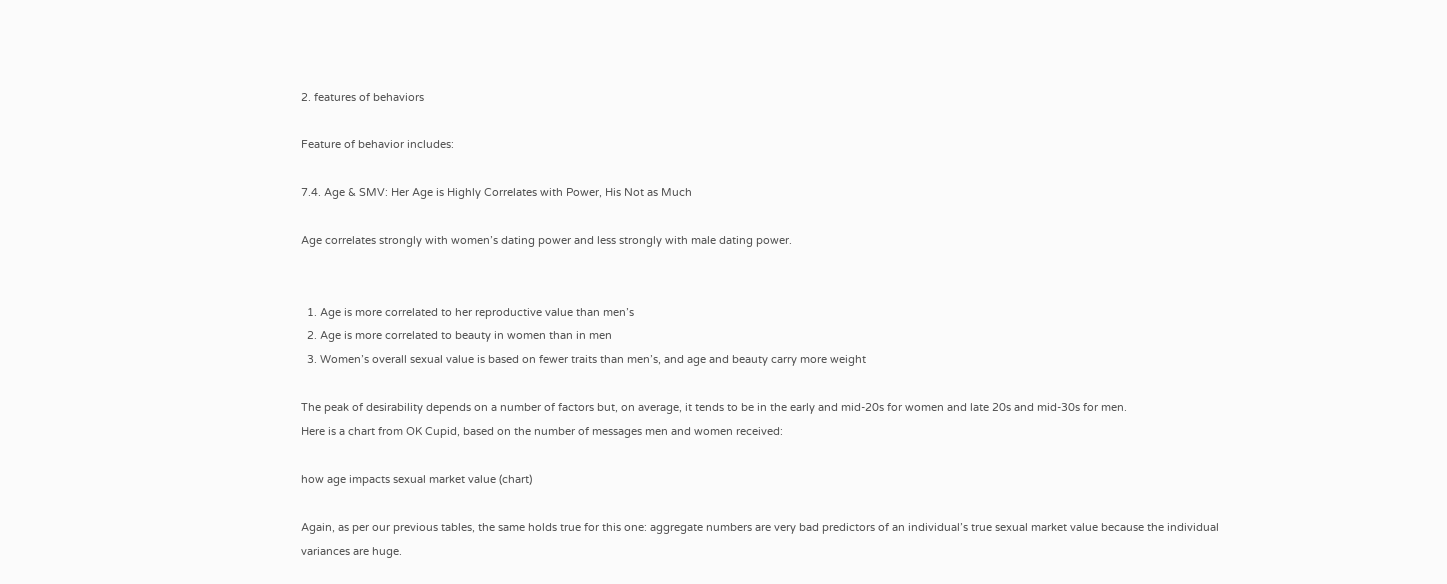2. features of behaviors

Feature of behavior includes:

7.4. Age & SMV: Her Age is Highly Correlates with Power, His Not as Much

Age correlates strongly with women’s dating power and less strongly with male dating power.


  1. Age is more correlated to her reproductive value than men’s
  2. Age is more correlated to beauty in women than in men
  3. Women’s overall sexual value is based on fewer traits than men’s, and age and beauty carry more weight

The peak of desirability depends on a number of factors but, on average, it tends to be in the early and mid-20s for women and late 20s and mid-30s for men.
Here is a chart from OK Cupid, based on the number of messages men and women received:

how age impacts sexual market value (chart)

Again, as per our previous tables, the same holds true for this one: aggregate numbers are very bad predictors of an individual’s true sexual market value because the individual variances are huge.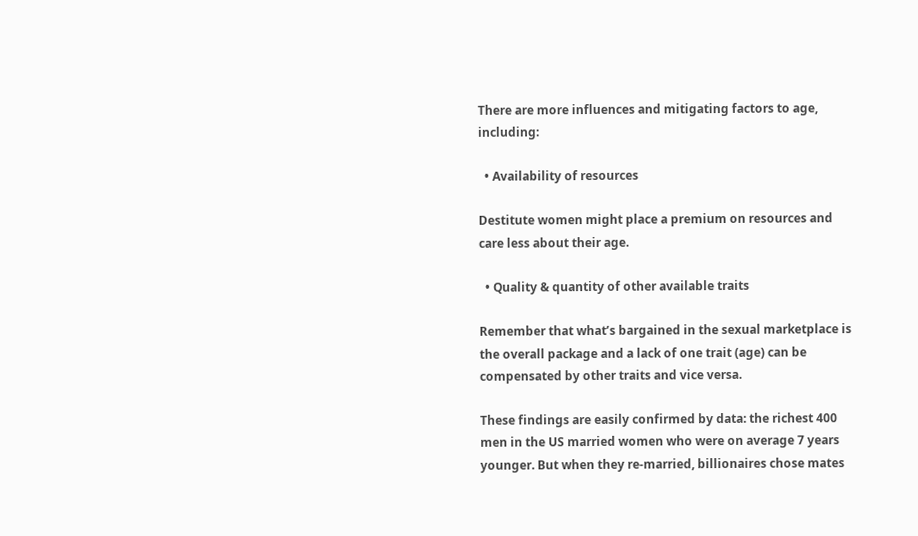There are more influences and mitigating factors to age, including:

  • Availability of resources

Destitute women might place a premium on resources and care less about their age.

  • Quality & quantity of other available traits

Remember that what’s bargained in the sexual marketplace is the overall package and a lack of one trait (age) can be compensated by other traits and vice versa.

These findings are easily confirmed by data: the richest 400 men in the US married women who were on average 7 years younger. But when they re-married, billionaires chose mates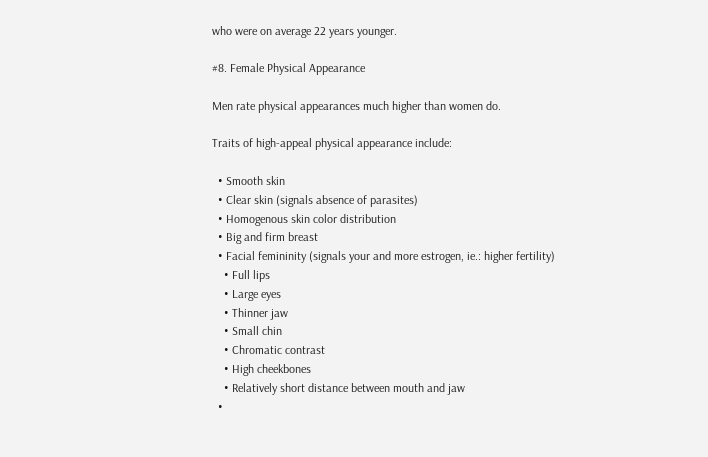who were on average 22 years younger.

#8. Female Physical Appearance

Men rate physical appearances much higher than women do.

Traits of high-appeal physical appearance include:

  • Smooth skin
  • Clear skin (signals absence of parasites)
  • Homogenous skin color distribution
  • Big and firm breast
  • Facial femininity (signals your and more estrogen, ie.: higher fertility)
    • Full lips
    • Large eyes
    • Thinner jaw
    • Small chin
    • Chromatic contrast
    • High cheekbones
    • Relatively short distance between mouth and jaw
  •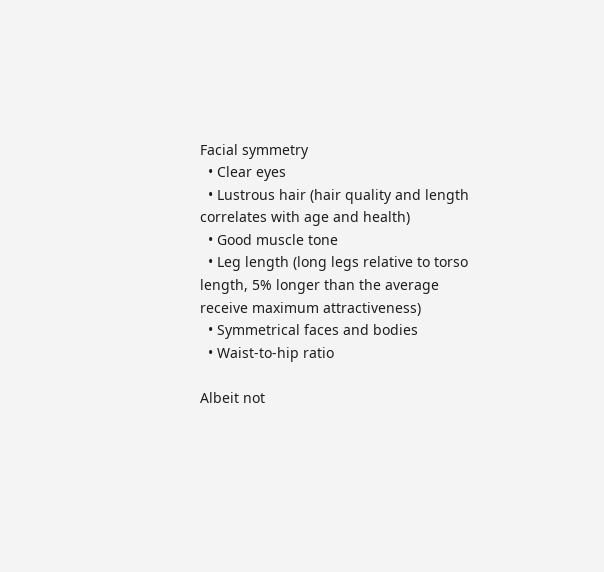Facial symmetry
  • Clear eyes
  • Lustrous hair (hair quality and length correlates with age and health)
  • Good muscle tone
  • Leg length (long legs relative to torso length, 5% longer than the average receive maximum attractiveness)
  • Symmetrical faces and bodies
  • Waist-to-hip ratio

Albeit not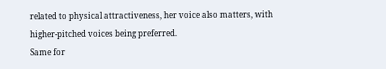related to physical attractiveness, her voice also matters, with higher-pitched voices being preferred.
Same for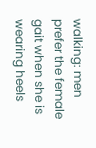walking: men prefer the female gait when she is wearing heels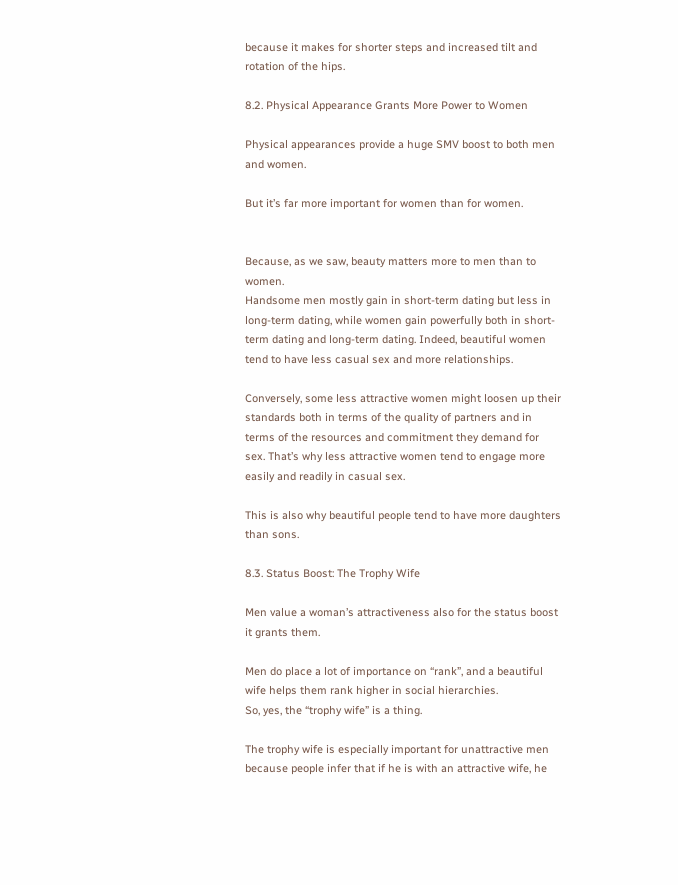because it makes for shorter steps and increased tilt and rotation of the hips.

8.2. Physical Appearance Grants More Power to Women

Physical appearances provide a huge SMV boost to both men and women.

But it’s far more important for women than for women.


Because, as we saw, beauty matters more to men than to women.
Handsome men mostly gain in short-term dating but less in long-term dating, while women gain powerfully both in short-term dating and long-term dating. Indeed, beautiful women tend to have less casual sex and more relationships.

Conversely, some less attractive women might loosen up their standards both in terms of the quality of partners and in terms of the resources and commitment they demand for sex. That’s why less attractive women tend to engage more easily and readily in casual sex.

This is also why beautiful people tend to have more daughters than sons.

8.3. Status Boost: The Trophy Wife

Men value a woman’s attractiveness also for the status boost it grants them.

Men do place a lot of importance on “rank”, and a beautiful wife helps them rank higher in social hierarchies.
So, yes, the “trophy wife” is a thing.

The trophy wife is especially important for unattractive men because people infer that if he is with an attractive wife, he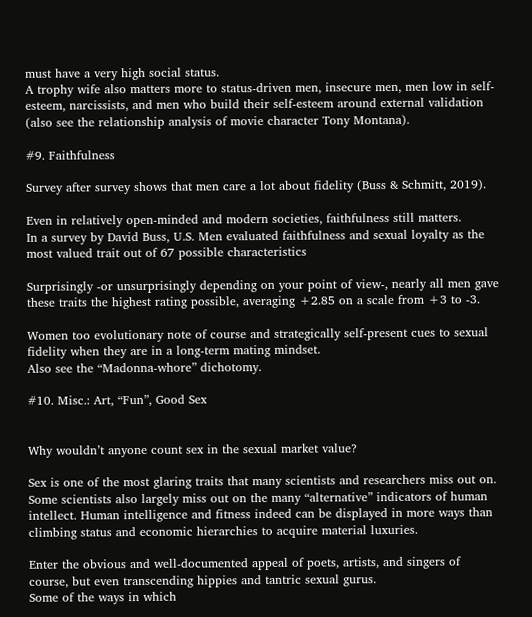must have a very high social status.
A trophy wife also matters more to status-driven men, insecure men, men low in self-esteem, narcissists, and men who build their self-esteem around external validation (also see the relationship analysis of movie character Tony Montana).

#9. Faithfulness

Survey after survey shows that men care a lot about fidelity (Buss & Schmitt, 2019).

Even in relatively open-minded and modern societies, faithfulness still matters.
In a survey by David Buss, U.S. Men evaluated faithfulness and sexual loyalty as the most valued trait out of 67 possible characteristics

Surprisingly -or unsurprisingly depending on your point of view-, nearly all men gave these traits the highest rating possible, averaging +2.85 on a scale from +3 to -3.

Women too evolutionary note of course and strategically self-present cues to sexual fidelity when they are in a long-term mating mindset.
Also see the “Madonna-whore” dichotomy.

#10. Misc.: Art, “Fun”, Good Sex


Why wouldn’t anyone count sex in the sexual market value?

Sex is one of the most glaring traits that many scientists and researchers miss out on.
Some scientists also largely miss out on the many “alternative” indicators of human intellect. Human intelligence and fitness indeed can be displayed in more ways than climbing status and economic hierarchies to acquire material luxuries.

Enter the obvious and well-documented appeal of poets, artists, and singers of course, but even transcending hippies and tantric sexual gurus.
Some of the ways in which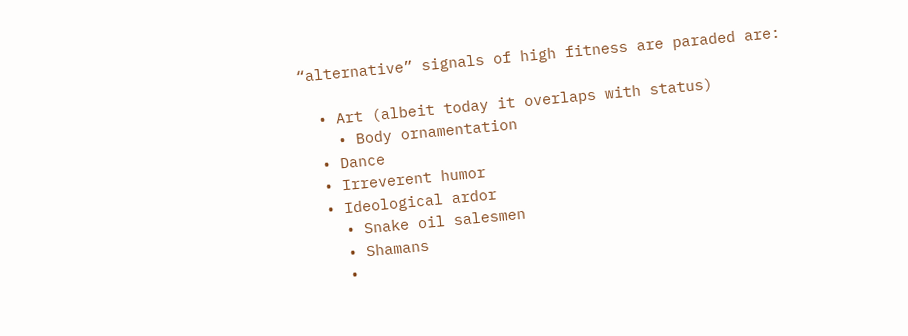“alternative” signals of high fitness are paraded are:

  • Art (albeit today it overlaps with status)
    • Body ornamentation
  • Dance
  • Irreverent humor
  • Ideological ardor
    • Snake oil salesmen
    • Shamans
    •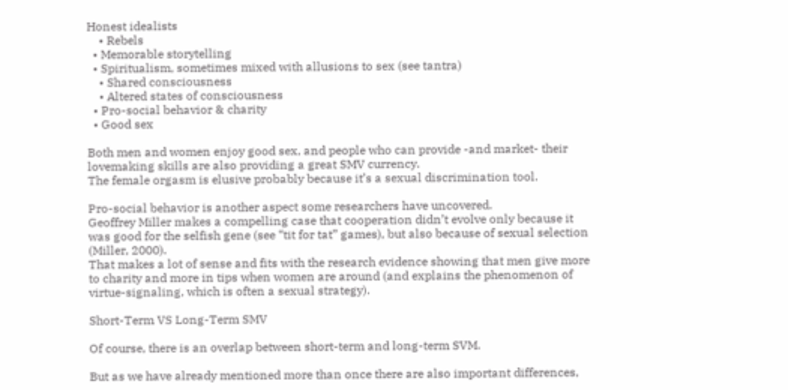Honest idealists
    • Rebels
  • Memorable storytelling
  • Spiritualism, sometimes mixed with allusions to sex (see tantra)
    • Shared consciousness
    • Altered states of consciousness
  • Pro-social behavior & charity
  • Good sex

Both men and women enjoy good sex, and people who can provide -and market- their lovemaking skills are also providing a great SMV currency.
The female orgasm is elusive probably because it’s a sexual discrimination tool.

Pro-social behavior is another aspect some researchers have uncovered.
Geoffrey Miller makes a compelling case that cooperation didn’t evolve only because it was good for the selfish gene (see “tit for tat” games), but also because of sexual selection (Miller, 2000).
That makes a lot of sense and fits with the research evidence showing that men give more to charity and more in tips when women are around (and explains the phenomenon of virtue-signaling, which is often a sexual strategy).

Short-Term VS Long-Term SMV

Of course, there is an overlap between short-term and long-term SVM.

But as we have already mentioned more than once there are also important differences,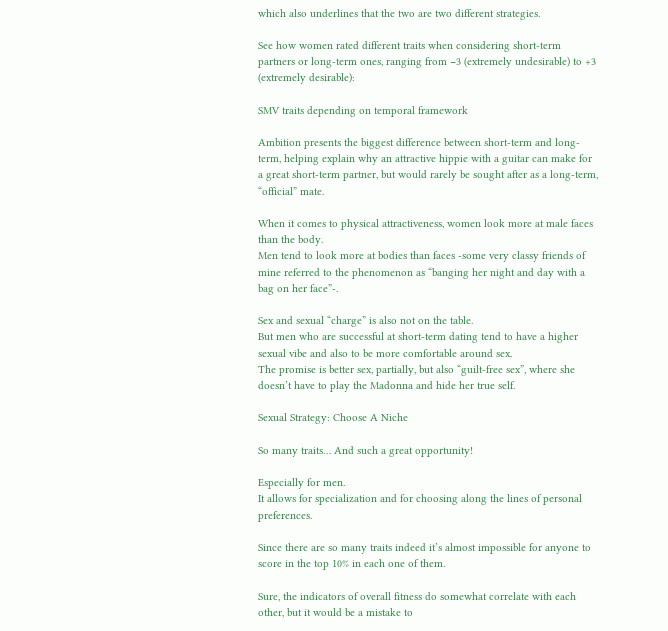which also underlines that the two are two different strategies.

See how women rated different traits when considering short-term partners or long-term ones, ranging from −3 (extremely undesirable) to +3 (extremely desirable):

SMV traits depending on temporal framework

Ambition presents the biggest difference between short-term and long-term, helping explain why an attractive hippie with a guitar can make for a great short-term partner, but would rarely be sought after as a long-term, “official” mate.

When it comes to physical attractiveness, women look more at male faces than the body.
Men tend to look more at bodies than faces -some very classy friends of mine referred to the phenomenon as “banging her night and day with a bag on her face”-.

Sex and sexual “charge” is also not on the table.
But men who are successful at short-term dating tend to have a higher sexual vibe and also to be more comfortable around sex.
The promise is better sex, partially, but also “guilt-free sex”, where she doesn’t have to play the Madonna and hide her true self.

Sexual Strategy: Choose A Niche

So many traits… And such a great opportunity!

Especially for men.
It allows for specialization and for choosing along the lines of personal preferences.

Since there are so many traits indeed it’s almost impossible for anyone to score in the top 10% in each one of them.

Sure, the indicators of overall fitness do somewhat correlate with each other, but it would be a mistake to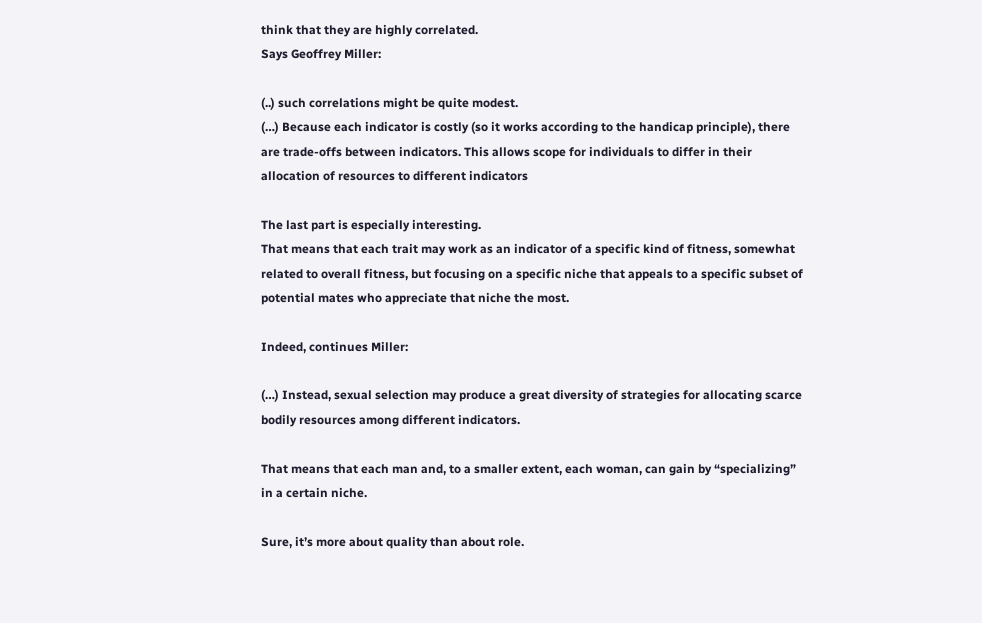think that they are highly correlated.
Says Geoffrey Miller:

(..) such correlations might be quite modest.
(…) Because each indicator is costly (so it works according to the handicap principle), there are trade-offs between indicators. This allows scope for individuals to differ in their allocation of resources to different indicators

The last part is especially interesting.
That means that each trait may work as an indicator of a specific kind of fitness, somewhat related to overall fitness, but focusing on a specific niche that appeals to a specific subset of potential mates who appreciate that niche the most.

Indeed, continues Miller:

(…) Instead, sexual selection may produce a great diversity of strategies for allocating scarce bodily resources among different indicators.

That means that each man and, to a smaller extent, each woman, can gain by “specializing” in a certain niche.

Sure, it’s more about quality than about role.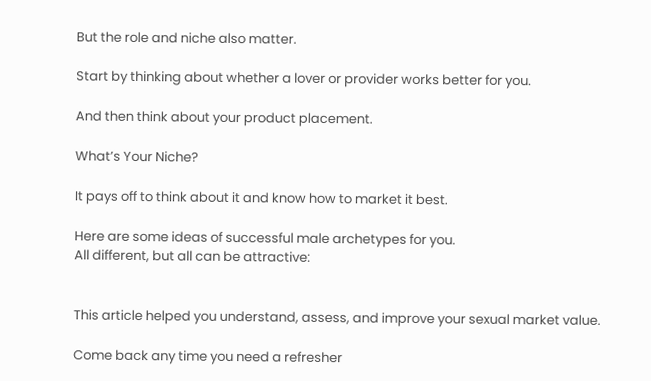But the role and niche also matter.

Start by thinking about whether a lover or provider works better for you.

And then think about your product placement.

What’s Your Niche?

It pays off to think about it and know how to market it best.

Here are some ideas of successful male archetypes for you.
All different, but all can be attractive:


This article helped you understand, assess, and improve your sexual market value.

Come back any time you need a refresher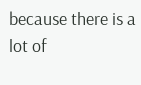because there is a lot of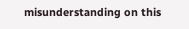misunderstanding on this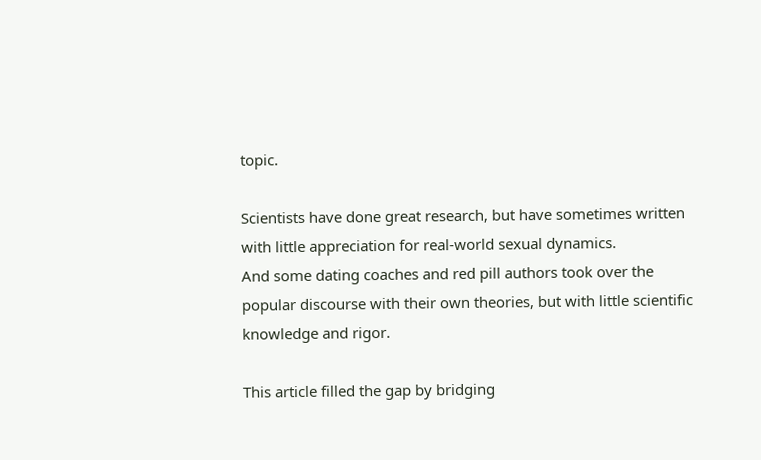topic.

Scientists have done great research, but have sometimes written with little appreciation for real-world sexual dynamics.
And some dating coaches and red pill authors took over the popular discourse with their own theories, but with little scientific knowledge and rigor.

This article filled the gap by bridging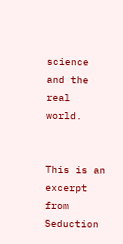science and the real world.


This is an excerpt from Seduction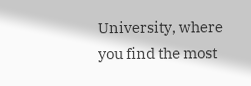University, where you find the most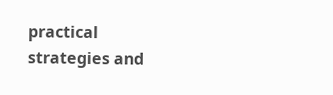practical strategies and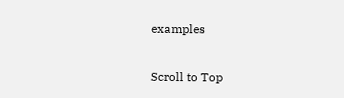examples

Scroll to Top